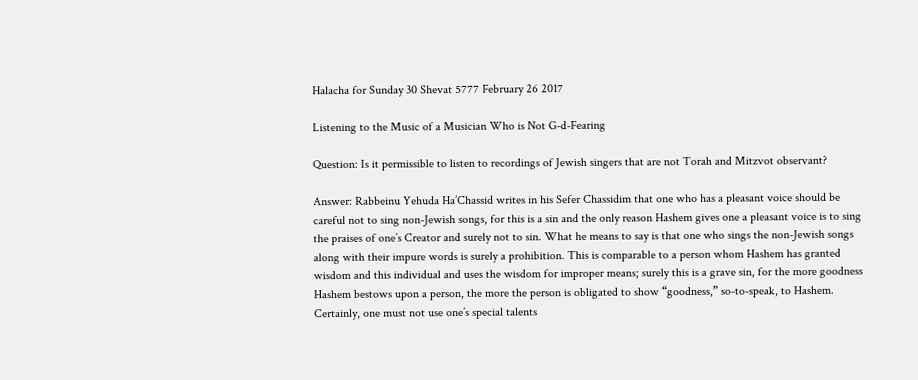Halacha for Sunday 30 Shevat 5777 February 26 2017

Listening to the Music of a Musician Who is Not G-d-Fearing

Question: Is it permissible to listen to recordings of Jewish singers that are not Torah and Mitzvot observant?

Answer: Rabbeinu Yehuda Ha’Chassid writes in his Sefer Chassidim that one who has a pleasant voice should be careful not to sing non-Jewish songs, for this is a sin and the only reason Hashem gives one a pleasant voice is to sing the praises of one’s Creator and surely not to sin. What he means to say is that one who sings the non-Jewish songs along with their impure words is surely a prohibition. This is comparable to a person whom Hashem has granted wisdom and this individual and uses the wisdom for improper means; surely this is a grave sin, for the more goodness Hashem bestows upon a person, the more the person is obligated to show “goodness,” so-to-speak, to Hashem. Certainly, one must not use one’s special talents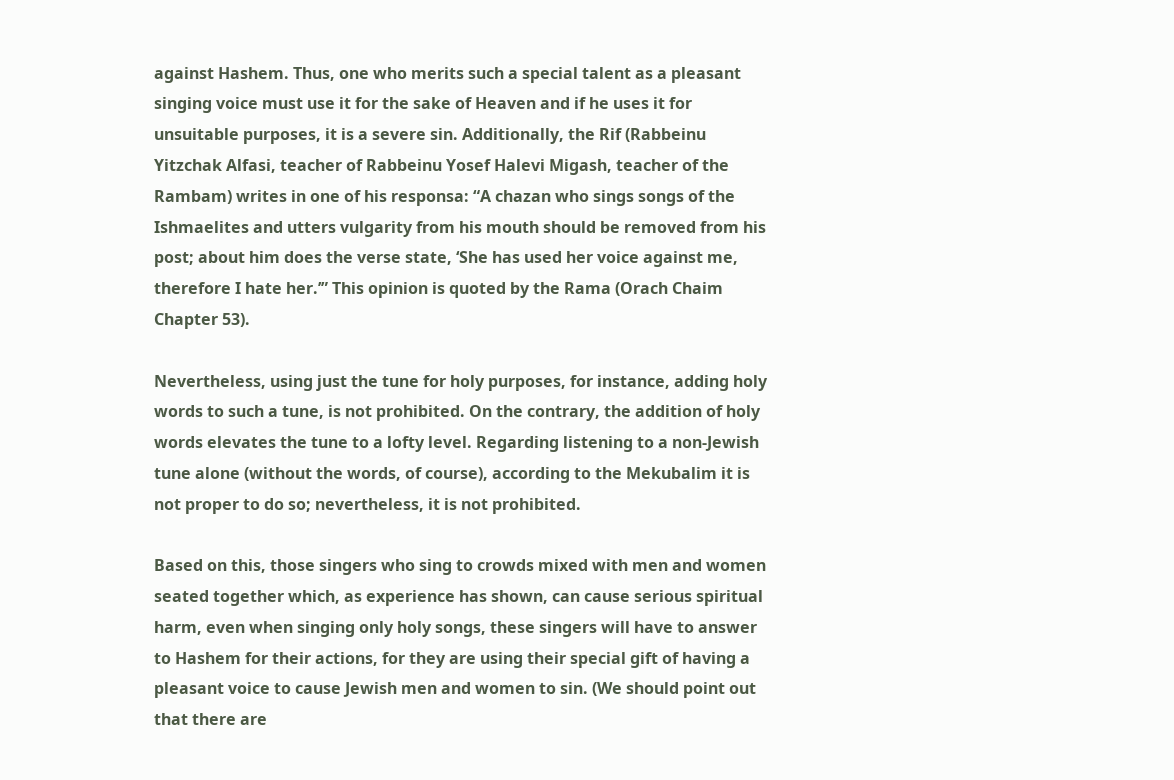against Hashem. Thus, one who merits such a special talent as a pleasant singing voice must use it for the sake of Heaven and if he uses it for unsuitable purposes, it is a severe sin. Additionally, the Rif (Rabbeinu Yitzchak Alfasi, teacher of Rabbeinu Yosef Halevi Migash, teacher of the Rambam) writes in one of his responsa: “A chazan who sings songs of the Ishmaelites and utters vulgarity from his mouth should be removed from his post; about him does the verse state, ‘She has used her voice against me, therefore I hate her.’” This opinion is quoted by the Rama (Orach Chaim Chapter 53).

Nevertheless, using just the tune for holy purposes, for instance, adding holy words to such a tune, is not prohibited. On the contrary, the addition of holy words elevates the tune to a lofty level. Regarding listening to a non-Jewish tune alone (without the words, of course), according to the Mekubalim it is not proper to do so; nevertheless, it is not prohibited.

Based on this, those singers who sing to crowds mixed with men and women seated together which, as experience has shown, can cause serious spiritual harm, even when singing only holy songs, these singers will have to answer to Hashem for their actions, for they are using their special gift of having a pleasant voice to cause Jewish men and women to sin. (We should point out that there are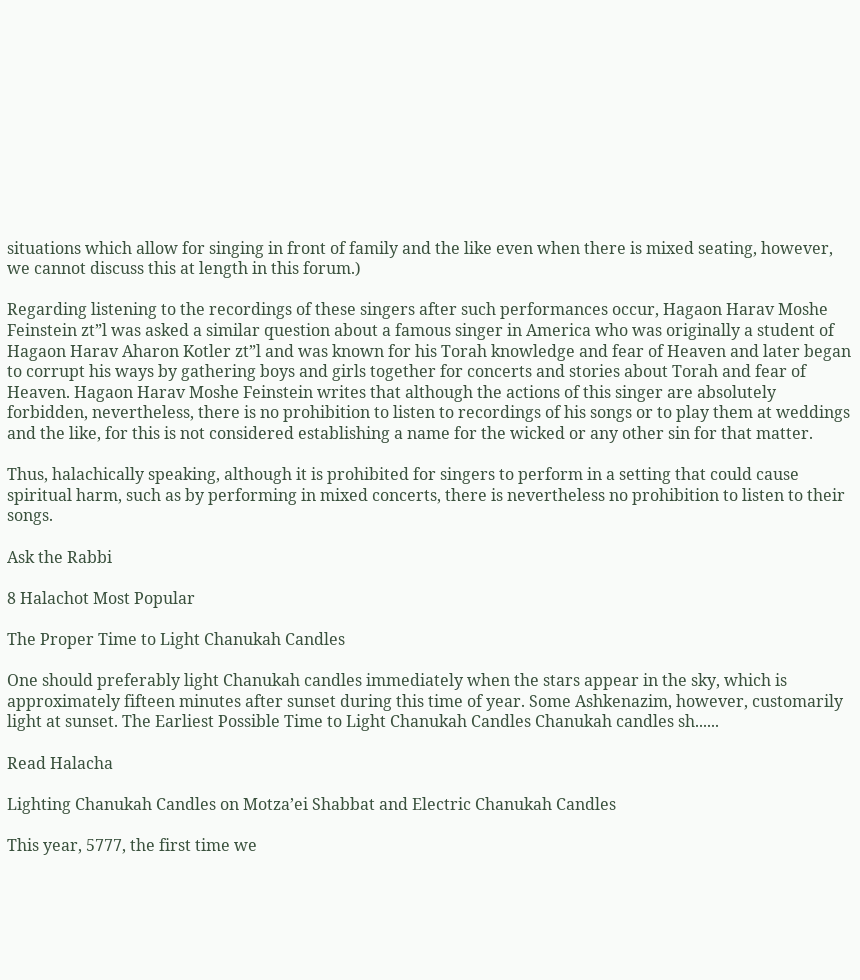situations which allow for singing in front of family and the like even when there is mixed seating, however, we cannot discuss this at length in this forum.)

Regarding listening to the recordings of these singers after such performances occur, Hagaon Harav Moshe Feinstein zt”l was asked a similar question about a famous singer in America who was originally a student of Hagaon Harav Aharon Kotler zt”l and was known for his Torah knowledge and fear of Heaven and later began to corrupt his ways by gathering boys and girls together for concerts and stories about Torah and fear of Heaven. Hagaon Harav Moshe Feinstein writes that although the actions of this singer are absolutely forbidden, nevertheless, there is no prohibition to listen to recordings of his songs or to play them at weddings and the like, for this is not considered establishing a name for the wicked or any other sin for that matter.

Thus, halachically speaking, although it is prohibited for singers to perform in a setting that could cause spiritual harm, such as by performing in mixed concerts, there is nevertheless no prohibition to listen to their songs.

Ask the Rabbi

8 Halachot Most Popular

The Proper Time to Light Chanukah Candles

One should preferably light Chanukah candles immediately when the stars appear in the sky, which is approximately fifteen minutes after sunset during this time of year. Some Ashkenazim, however, customarily light at sunset. The Earliest Possible Time to Light Chanukah Candles Chanukah candles sh......

Read Halacha

Lighting Chanukah Candles on Motza’ei Shabbat and Electric Chanukah Candles

This year, 5777, the first time we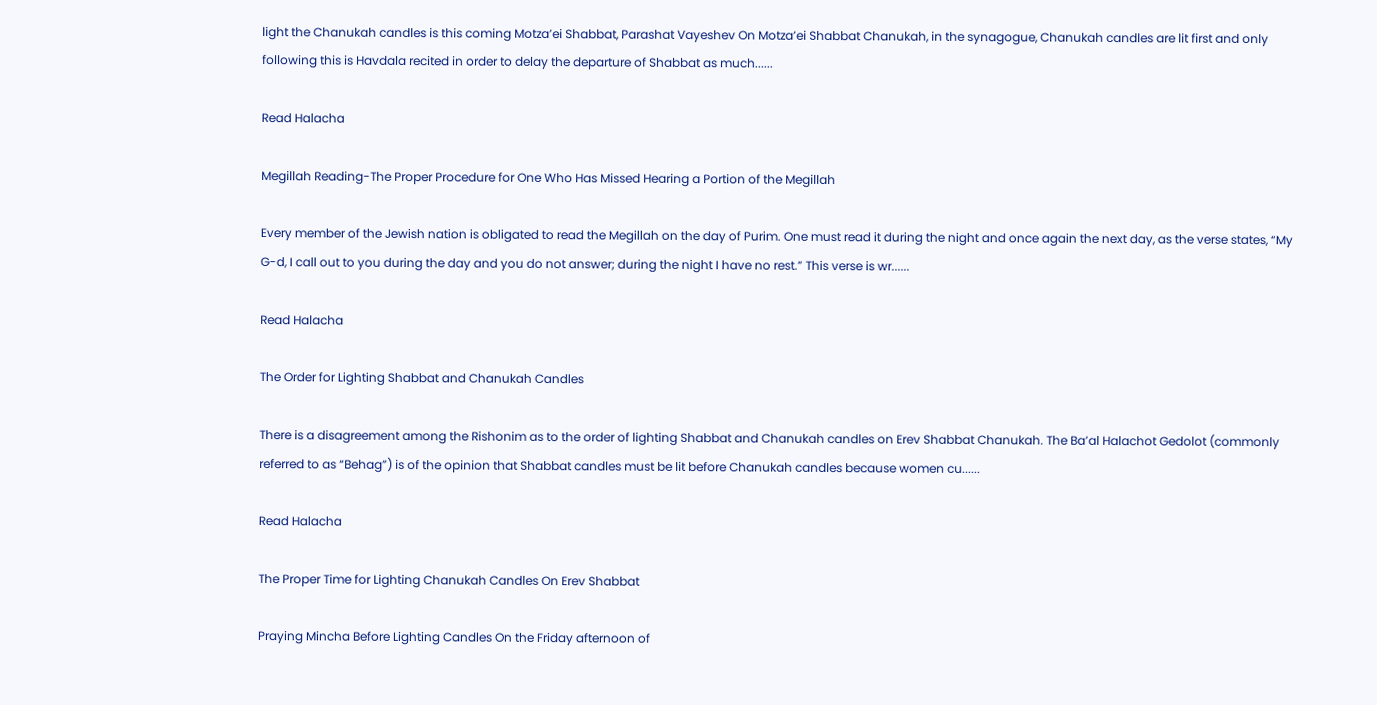light the Chanukah candles is this coming Motza’ei Shabbat, Parashat Vayeshev On Motza’ei Shabbat Chanukah, in the synagogue, Chanukah candles are lit first and only following this is Havdala recited in order to delay the departure of Shabbat as much......

Read Halacha

Megillah Reading-The Proper Procedure for One Who Has Missed Hearing a Portion of the Megillah

Every member of the Jewish nation is obligated to read the Megillah on the day of Purim. One must read it during the night and once again the next day, as the verse states, “My G-d, I call out to you during the day and you do not answer; during the night I have no rest.” This verse is wr......

Read Halacha

The Order for Lighting Shabbat and Chanukah Candles

There is a disagreement among the Rishonim as to the order of lighting Shabbat and Chanukah candles on Erev Shabbat Chanukah. The Ba’al Halachot Gedolot (commonly referred to as “Behag”) is of the opinion that Shabbat candles must be lit before Chanukah candles because women cu......

Read Halacha

The Proper Time for Lighting Chanukah Candles On Erev Shabbat

Praying Mincha Before Lighting Candles On the Friday afternoon of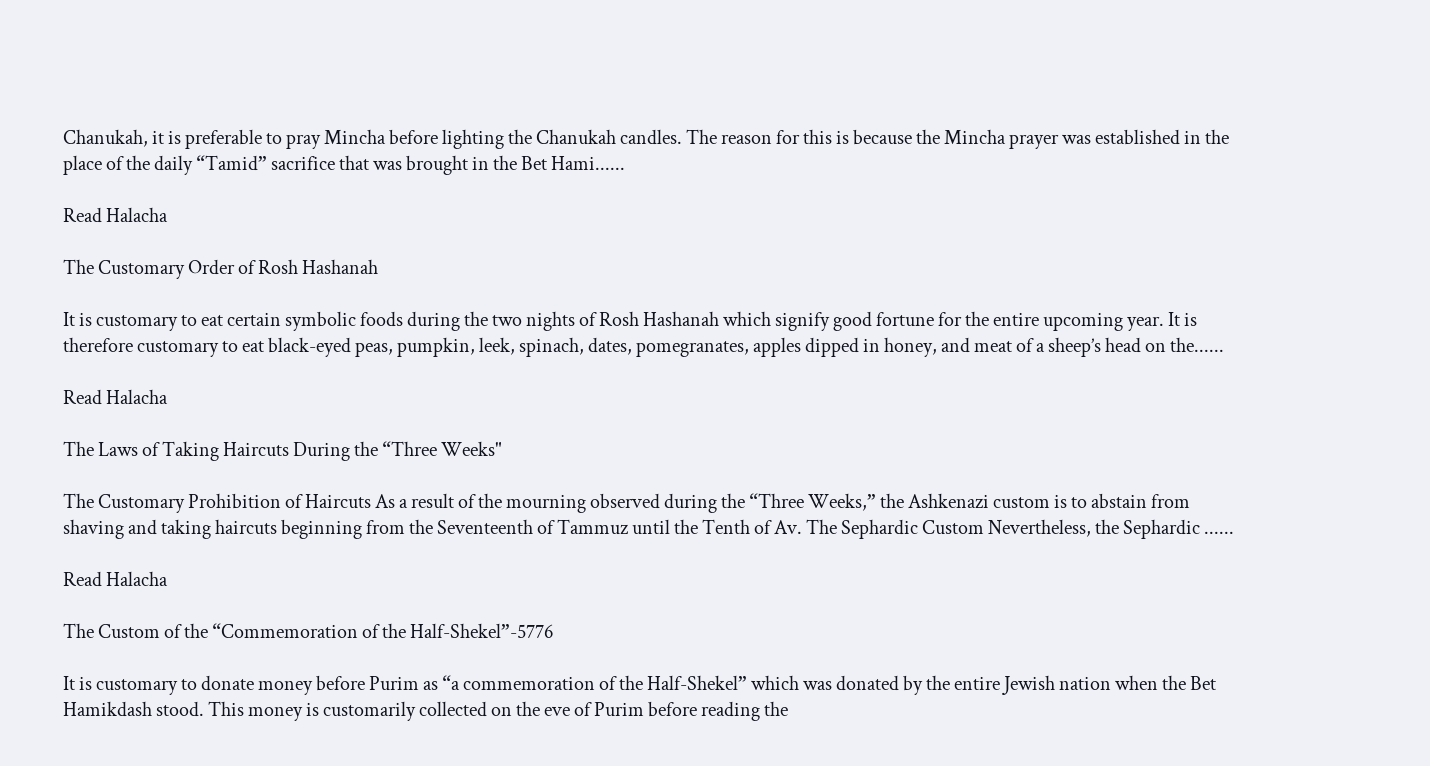Chanukah, it is preferable to pray Mincha before lighting the Chanukah candles. The reason for this is because the Mincha prayer was established in the place of the daily “Tamid” sacrifice that was brought in the Bet Hami......

Read Halacha

The Customary Order of Rosh Hashanah

It is customary to eat certain symbolic foods during the two nights of Rosh Hashanah which signify good fortune for the entire upcoming year. It is therefore customary to eat black-eyed peas, pumpkin, leek, spinach, dates, pomegranates, apples dipped in honey, and meat of a sheep’s head on the......

Read Halacha

The Laws of Taking Haircuts During the “Three Weeks"

The Customary Prohibition of Haircuts As a result of the mourning observed during the “Three Weeks,” the Ashkenazi custom is to abstain from shaving and taking haircuts beginning from the Seventeenth of Tammuz until the Tenth of Av. The Sephardic Custom Nevertheless, the Sephardic ......

Read Halacha

The Custom of the “Commemoration of the Half-Shekel”-5776

It is customary to donate money before Purim as “a commemoration of the Half-Shekel” which was donated by the entire Jewish nation when the Bet Hamikdash stood. This money is customarily collected on the eve of Purim before reading the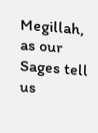Megillah, as our Sages tell us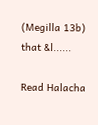(Megilla 13b) that &l......

Read Halacha